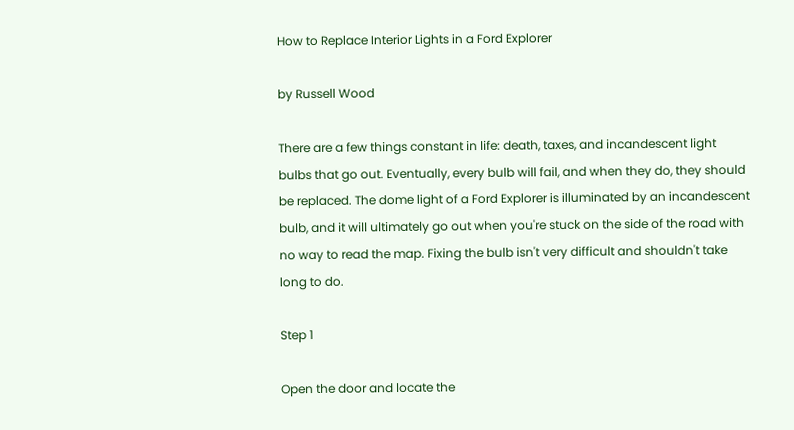How to Replace Interior Lights in a Ford Explorer

by Russell Wood

There are a few things constant in life: death, taxes, and incandescent light bulbs that go out. Eventually, every bulb will fail, and when they do, they should be replaced. The dome light of a Ford Explorer is illuminated by an incandescent bulb, and it will ultimately go out when you're stuck on the side of the road with no way to read the map. Fixing the bulb isn't very difficult and shouldn't take long to do.

Step 1

Open the door and locate the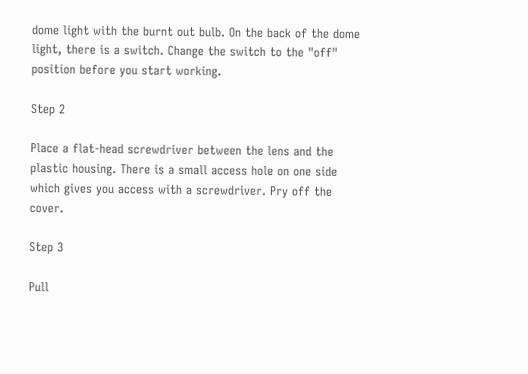dome light with the burnt out bulb. On the back of the dome light, there is a switch. Change the switch to the "off" position before you start working.

Step 2

Place a flat-head screwdriver between the lens and the plastic housing. There is a small access hole on one side which gives you access with a screwdriver. Pry off the cover.

Step 3

Pull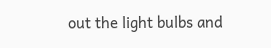out the light bulbs and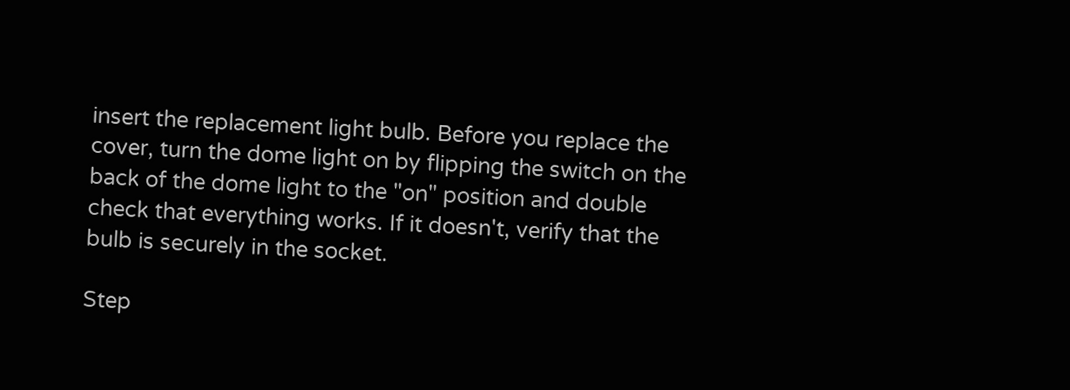insert the replacement light bulb. Before you replace the cover, turn the dome light on by flipping the switch on the back of the dome light to the "on" position and double check that everything works. If it doesn't, verify that the bulb is securely in the socket.

Step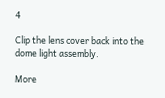4

Clip the lens cover back into the dome light assembly.

More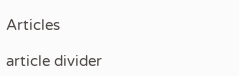Articles

article divider